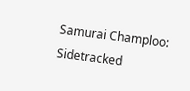Samurai Champloo: Sidetracked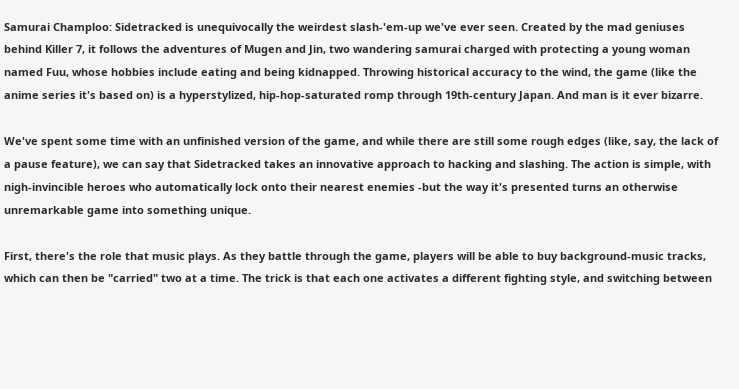Samurai Champloo: Sidetracked is unequivocally the weirdest slash-'em-up we've ever seen. Created by the mad geniuses behind Killer 7, it follows the adventures of Mugen and Jin, two wandering samurai charged with protecting a young woman named Fuu, whose hobbies include eating and being kidnapped. Throwing historical accuracy to the wind, the game (like the anime series it's based on) is a hyperstylized, hip-hop-saturated romp through 19th-century Japan. And man is it ever bizarre.

We've spent some time with an unfinished version of the game, and while there are still some rough edges (like, say, the lack of a pause feature), we can say that Sidetracked takes an innovative approach to hacking and slashing. The action is simple, with nigh-invincible heroes who automatically lock onto their nearest enemies -but the way it's presented turns an otherwise unremarkable game into something unique.

First, there's the role that music plays. As they battle through the game, players will be able to buy background-music tracks, which can then be "carried" two at a time. The trick is that each one activates a different fighting style, and switching between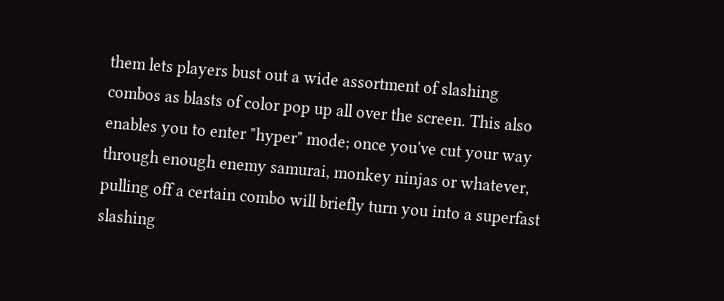them lets players bust out a wide assortment of slashing combos as blasts of color pop up all over the screen. This also enables you to enter "hyper" mode; once you've cut your way through enough enemy samurai, monkey ninjas or whatever, pulling off a certain combo will briefly turn you into a superfast slashing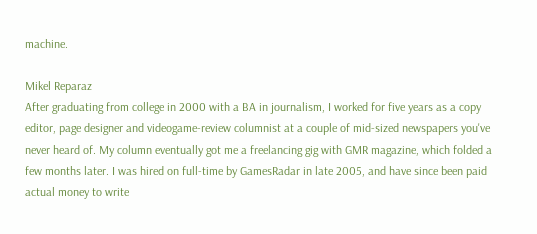machine.

Mikel Reparaz
After graduating from college in 2000 with a BA in journalism, I worked for five years as a copy editor, page designer and videogame-review columnist at a couple of mid-sized newspapers you've never heard of. My column eventually got me a freelancing gig with GMR magazine, which folded a few months later. I was hired on full-time by GamesRadar in late 2005, and have since been paid actual money to write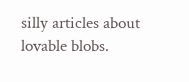silly articles about lovable blobs.